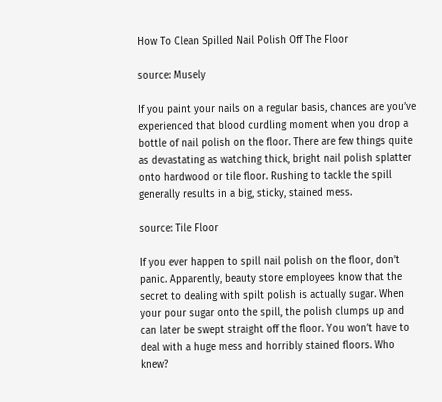How To Clean Spilled Nail Polish Off The Floor

source: Musely

If you paint your nails on a regular basis, chances are you’ve experienced that blood curdling moment when you drop a bottle of nail polish on the floor. There are few things quite as devastating as watching thick, bright nail polish splatter onto hardwood or tile floor. Rushing to tackle the spill generally results in a big, sticky, stained mess.

source: Tile Floor

If you ever happen to spill nail polish on the floor, don’t panic. Apparently, beauty store employees know that the secret to dealing with spilt polish is actually sugar. When your pour sugar onto the spill, the polish clumps up and can later be swept straight off the floor. You won’t have to deal with a huge mess and horribly stained floors. Who knew?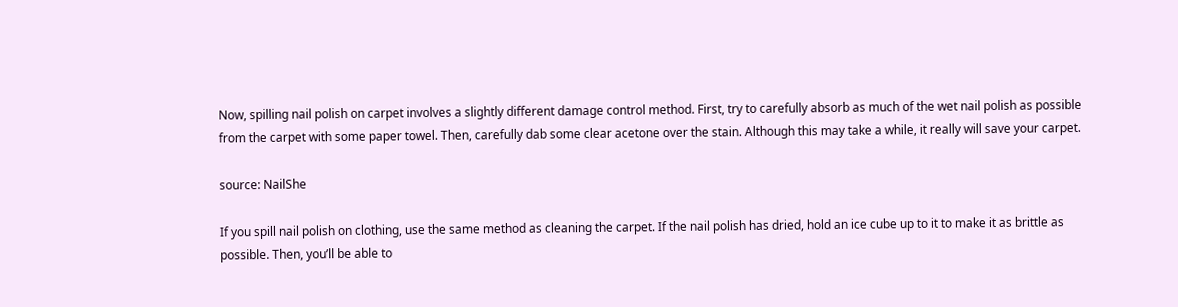Now, spilling nail polish on carpet involves a slightly different damage control method. First, try to carefully absorb as much of the wet nail polish as possible from the carpet with some paper towel. Then, carefully dab some clear acetone over the stain. Although this may take a while, it really will save your carpet.

source: NailShe

If you spill nail polish on clothing, use the same method as cleaning the carpet. If the nail polish has dried, hold an ice cube up to it to make it as brittle as possible. Then, you’ll be able to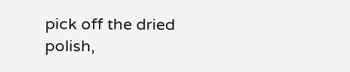pick off the dried polish,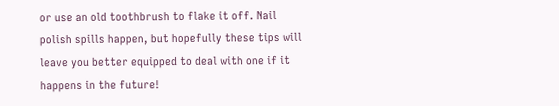or use an old toothbrush to flake it off. Nail polish spills happen, but hopefully these tips will leave you better equipped to deal with one if it happens in the future!